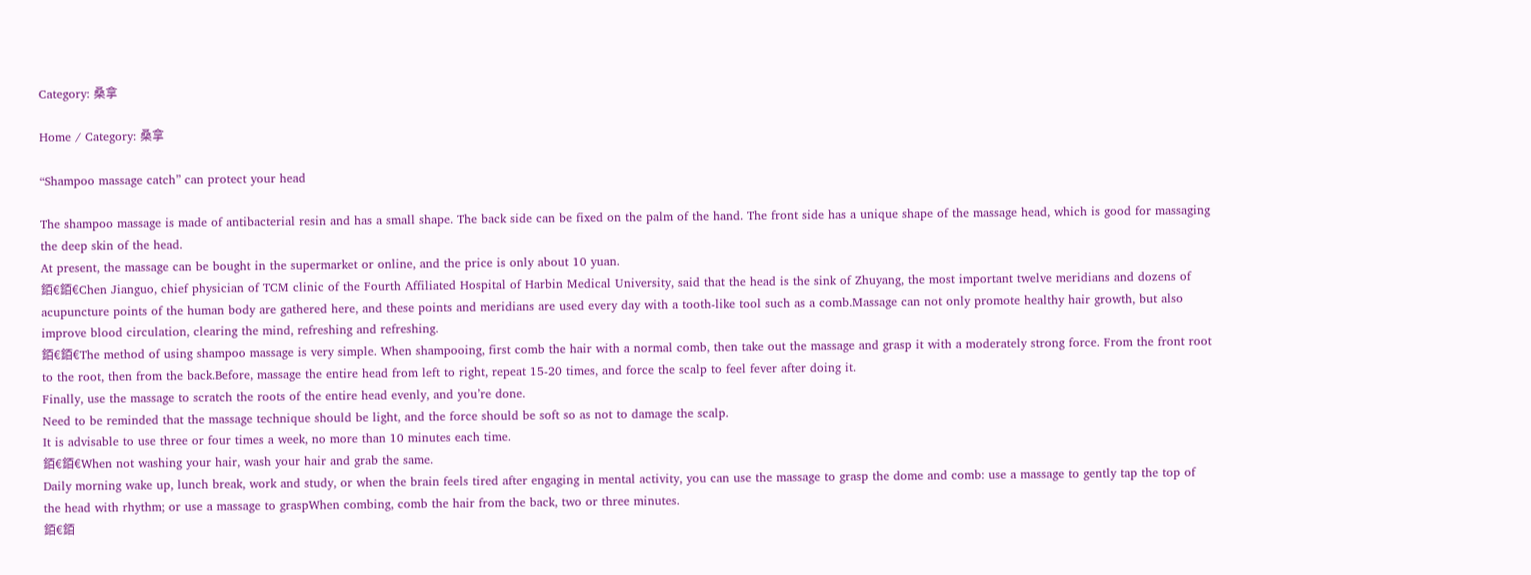Category: 桑拿

Home / Category: 桑拿

“Shampoo massage catch” can protect your head

The shampoo massage is made of antibacterial resin and has a small shape. The back side can be fixed on the palm of the hand. The front side has a unique shape of the massage head, which is good for massaging the deep skin of the head.
At present, the massage can be bought in the supermarket or online, and the price is only about 10 yuan.
銆€銆€Chen Jianguo, chief physician of TCM clinic of the Fourth Affiliated Hospital of Harbin Medical University, said that the head is the sink of Zhuyang, the most important twelve meridians and dozens of acupuncture points of the human body are gathered here, and these points and meridians are used every day with a tooth-like tool such as a comb.Massage can not only promote healthy hair growth, but also improve blood circulation, clearing the mind, refreshing and refreshing.
銆€銆€The method of using shampoo massage is very simple. When shampooing, first comb the hair with a normal comb, then take out the massage and grasp it with a moderately strong force. From the front root to the root, then from the back.Before, massage the entire head from left to right, repeat 15-20 times, and force the scalp to feel fever after doing it.
Finally, use the massage to scratch the roots of the entire head evenly, and you’re done.
Need to be reminded that the massage technique should be light, and the force should be soft so as not to damage the scalp.
It is advisable to use three or four times a week, no more than 10 minutes each time.
銆€銆€When not washing your hair, wash your hair and grab the same.
Daily morning wake up, lunch break, work and study, or when the brain feels tired after engaging in mental activity, you can use the massage to grasp the dome and comb: use a massage to gently tap the top of the head with rhythm; or use a massage to graspWhen combing, comb the hair from the back, two or three minutes.
銆€銆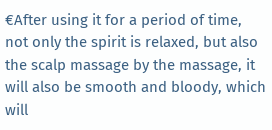€After using it for a period of time, not only the spirit is relaxed, but also the scalp massage by the massage, it will also be smooth and bloody, which will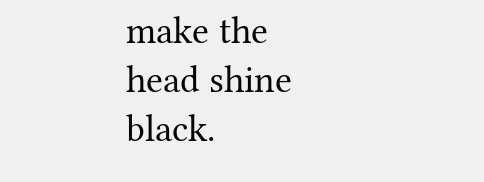make the head shine black.